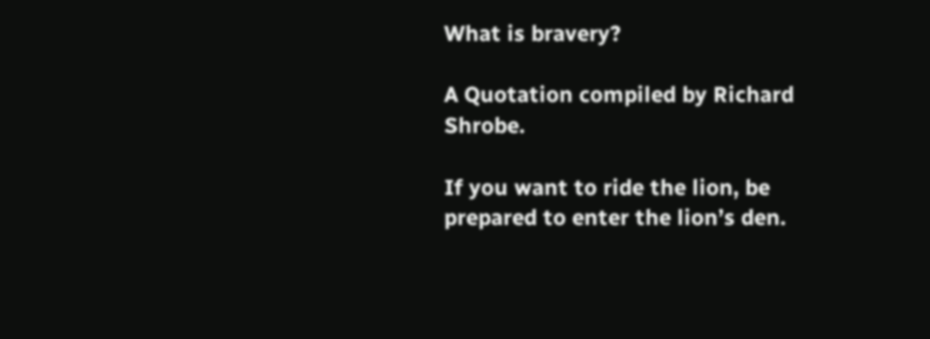What is bravery?

A Quotation compiled by Richard Shrobe.

If you want to ride the lion, be prepared to enter the lion’s den.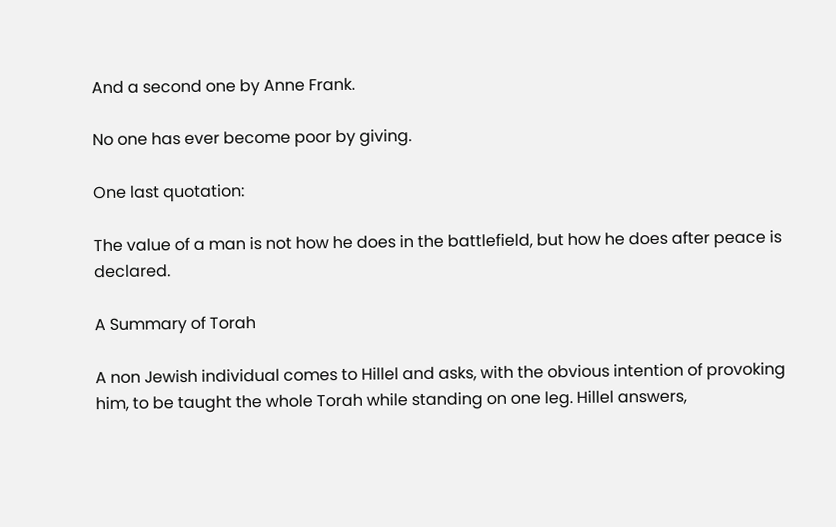And a second one by Anne Frank.

No one has ever become poor by giving.

One last quotation:

The value of a man is not how he does in the battlefield, but how he does after peace is declared.

A Summary of Torah

A non Jewish individual comes to Hillel and asks, with the obvious intention of provoking him, to be taught the whole Torah while standing on one leg. Hillel answers,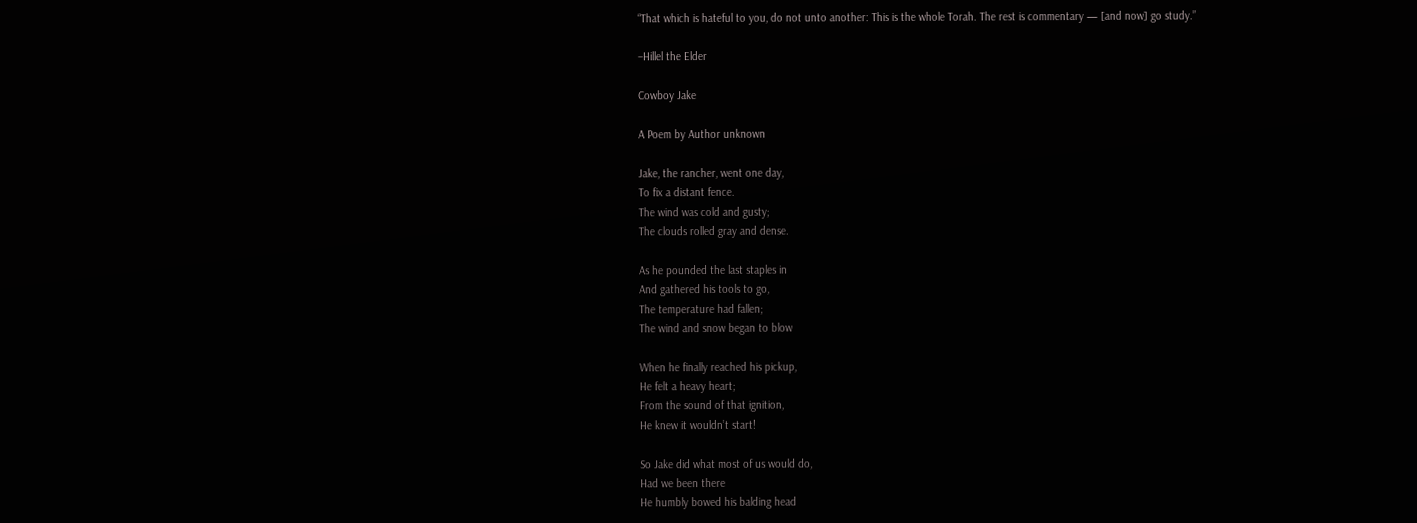“That which is hateful to you, do not unto another: This is the whole Torah. The rest is commentary — [and now] go study.”

–Hillel the Elder

Cowboy Jake

A Poem by Author unknown

Jake, the rancher, went one day,
To fix a distant fence.
The wind was cold and gusty;
The clouds rolled gray and dense.

As he pounded the last staples in
And gathered his tools to go,
The temperature had fallen;
The wind and snow began to blow

When he finally reached his pickup,
He felt a heavy heart;
From the sound of that ignition,
He knew it wouldn’t start!

So Jake did what most of us would do,
Had we been there
He humbly bowed his balding head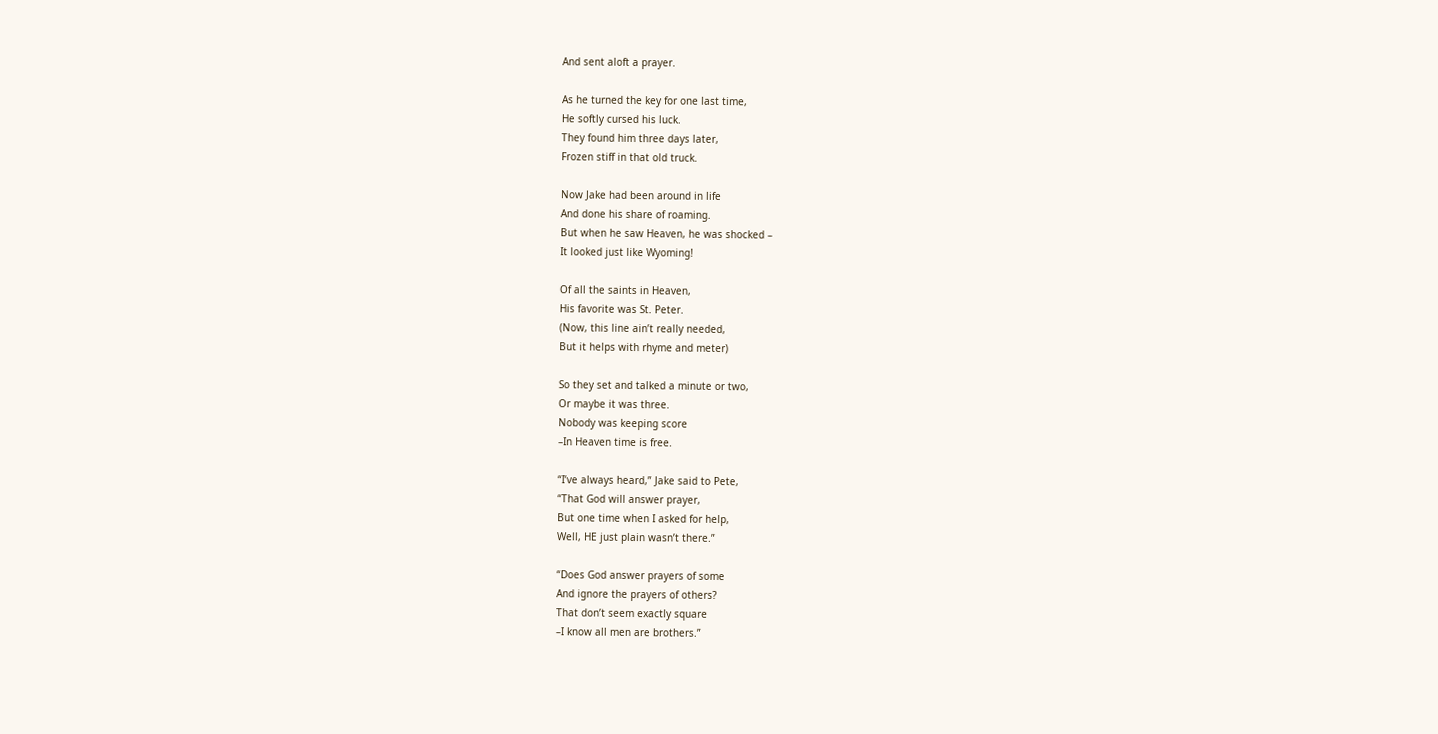And sent aloft a prayer.

As he turned the key for one last time,
He softly cursed his luck.
They found him three days later,
Frozen stiff in that old truck.

Now Jake had been around in life
And done his share of roaming.
But when he saw Heaven, he was shocked –
It looked just like Wyoming!

Of all the saints in Heaven,
His favorite was St. Peter.
(Now, this line ain’t really needed,
But it helps with rhyme and meter)

So they set and talked a minute or two,
Or maybe it was three.
Nobody was keeping score
–In Heaven time is free.

“I’ve always heard,” Jake said to Pete,
“That God will answer prayer,
But one time when I asked for help,
Well, HE just plain wasn’t there.”

“Does God answer prayers of some
And ignore the prayers of others?
That don’t seem exactly square
–I know all men are brothers.”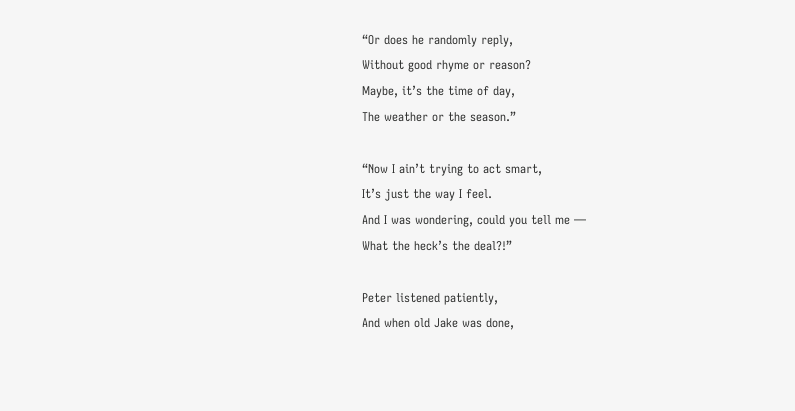“Or does he randomly reply,
Without good rhyme or reason?
Maybe, it’s the time of day,
The weather or the season.”

“Now I ain’t trying to act smart,
It’s just the way I feel.
And I was wondering, could you tell me —
What the heck’s the deal?!”

Peter listened patiently,
And when old Jake was done,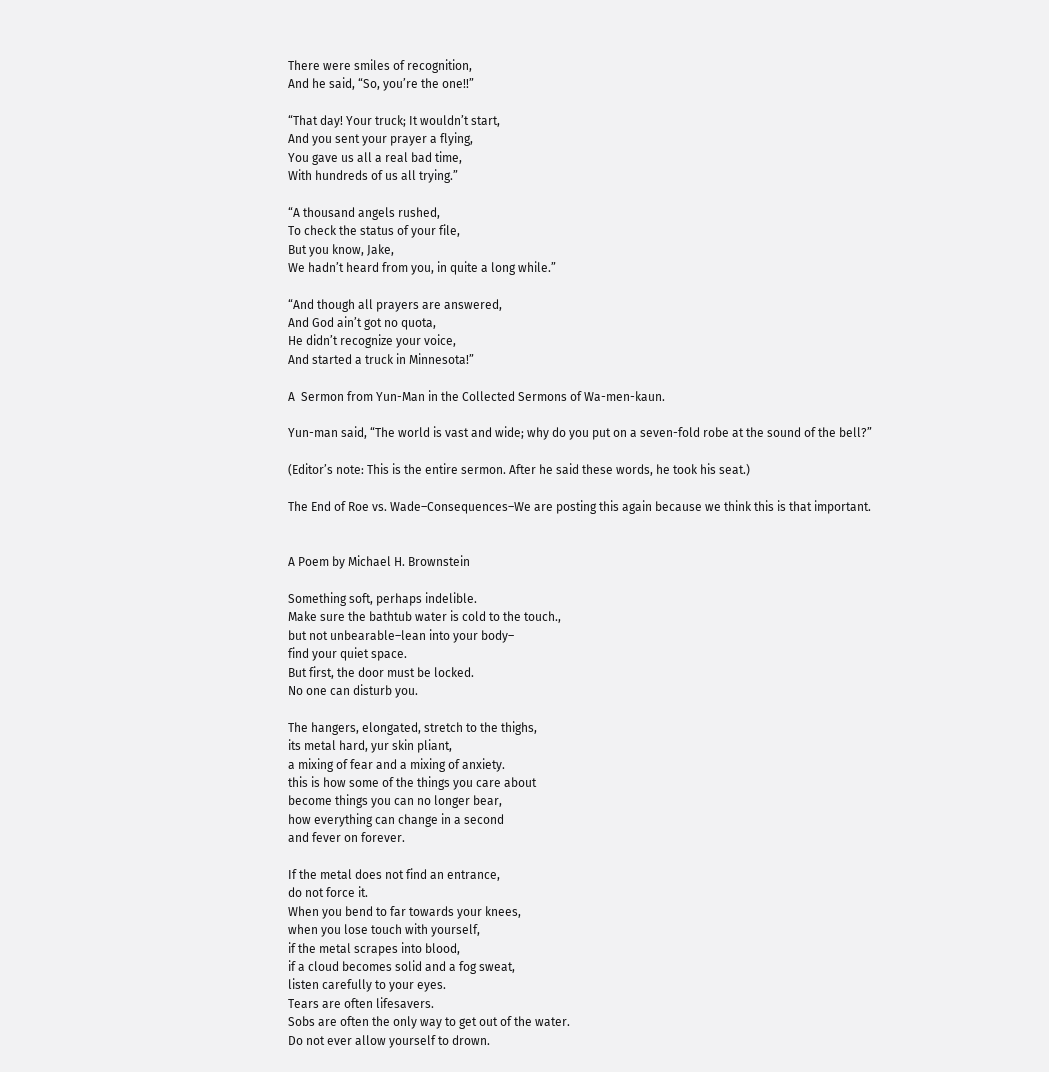There were smiles of recognition,
And he said, “So, you’re the one!!”

“That day! Your truck; It wouldn’t start,
And you sent your prayer a flying,
You gave us all a real bad time,
With hundreds of us all trying.”

“A thousand angels rushed,
To check the status of your file,
But you know, Jake,
We hadn’t heard from you, in quite a long while.”

“And though all prayers are answered,
And God ain’t got no quota,
He didn’t recognize your voice,
And started a truck in Minnesota!”

A  Sermon from Yun-Man in the Collected Sermons of Wa-men-kaun.

Yun-man said, “The world is vast and wide; why do you put on a seven-fold robe at the sound of the bell?”

(Editor’s note: This is the entire sermon. After he said these words, he took his seat.)

The End of Roe vs. Wade–Consequences–We are posting this again because we think this is that important.


A Poem by Michael H. Brownstein

Something soft, perhaps indelible.
Make sure the bathtub water is cold to the touch.,
but not unbearable–lean into your body–
find your quiet space.
But first, the door must be locked.
No one can disturb you.

The hangers, elongated, stretch to the thighs,
its metal hard, yur skin pliant,
a mixing of fear and a mixing of anxiety.
this is how some of the things you care about
become things you can no longer bear,
how everything can change in a second
and fever on forever.

If the metal does not find an entrance,
do not force it.
When you bend to far towards your knees,
when you lose touch with yourself,
if the metal scrapes into blood,
if a cloud becomes solid and a fog sweat,
listen carefully to your eyes.
Tears are often lifesavers.
Sobs are often the only way to get out of the water.
Do not ever allow yourself to drown.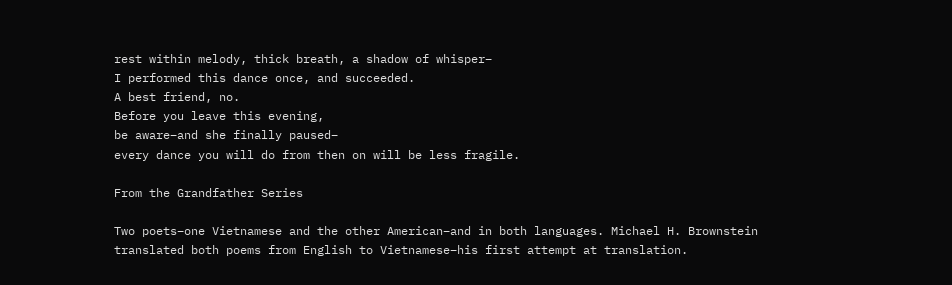rest within melody, thick breath, a shadow of whisper–
I performed this dance once, and succeeded.
A best friend, no.
Before you leave this evening,
be aware–and she finally paused–
every dance you will do from then on will be less fragile.

From the Grandfather Series

Two poets–one Vietnamese and the other American–and in both languages. Michael H. Brownstein translated both poems from English to Vietnamese–his first attempt at translation.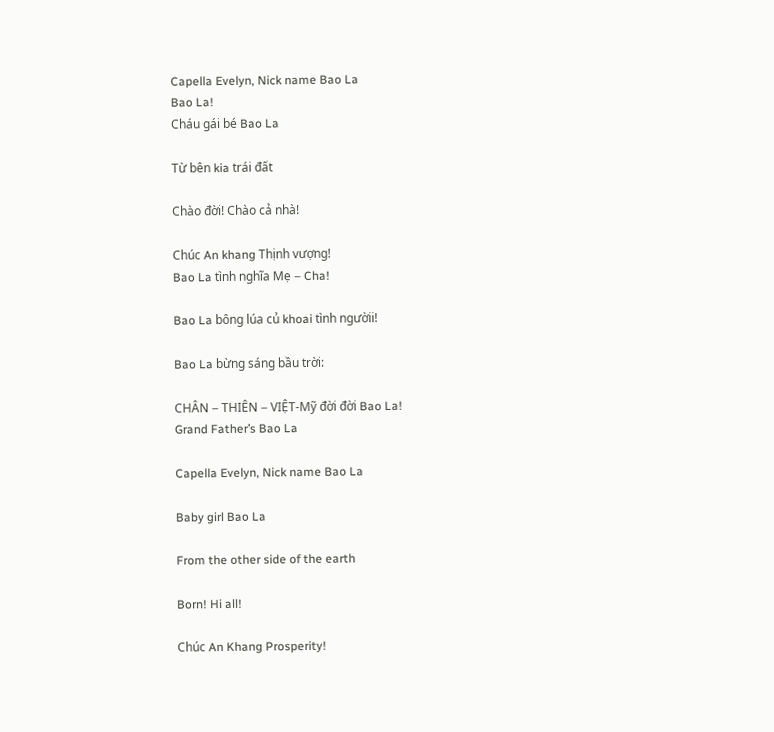Capella Evelyn, Nick name Bao La
Bao La!
Cháu gái bé Bao La

Từ bên kia trái đất

Chào đời! Chào cả nhà!

Chúc An khang Thịnh vượng!
Bao La tình nghĩa Mẹ – Cha!

Bao La bông lúa củ khoai tình ngườii!

Bao La bừng sáng bầu trời:

CHÂN – THIÊN – VIỆT-Mỹ đời đời Bao La!
Grand Father’s Bao La

Capella Evelyn, Nick name Bao La

Baby girl Bao La

From the other side of the earth

Born! Hi all!

Chúc An Khang Prosperity!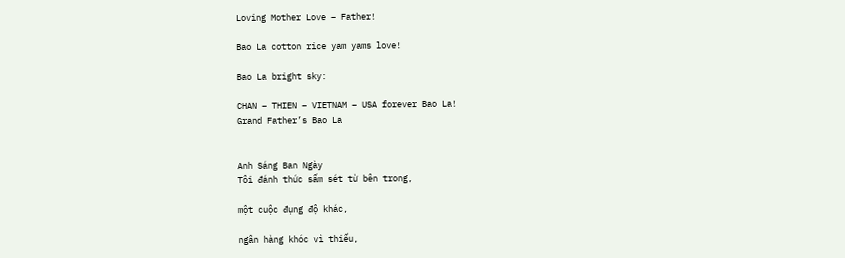Loving Mother Love – Father!

Bao La cotton rice yam yams love!

Bao La bright sky:

CHAN – THIEN – VIETNAM – USA forever Bao La!
Grand Father’s Bao La


Anh Sáng Ban Ngày
Tôi đánh thức sấm sét từ bên trong,

một cuộc đụng độ khác,

ngân hàng khóc vì thiếu,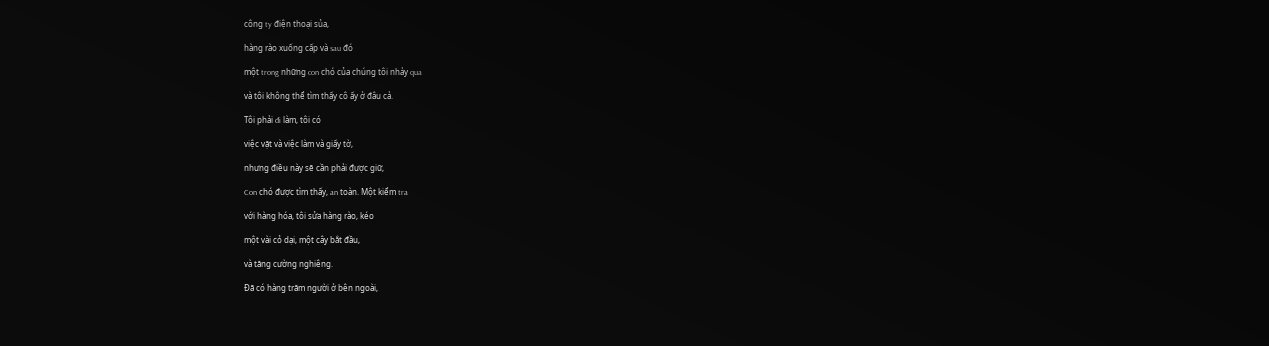công ty điện thoại sủa,

hàng rào xuống cấp và sau đó

một trong những con chó của chúng tôi nhảy qua

và tôi không thể tìm thấy cô ấy ở đâu cả.

Tôi phải đi làm, tôi có

việc vặt và việc làm và giấy tờ,

nhưng điều này sẽ cần phải được giữ,

Con chó được tìm thấy, an toàn. Một kiểm tra

với hàng hóa, tôi sửa hàng rào, kéo

một vài cỏ dại, một cây bắt đầu,

và tăng cường nghiêng.

Đã có hàng trăm người ở bên ngoài,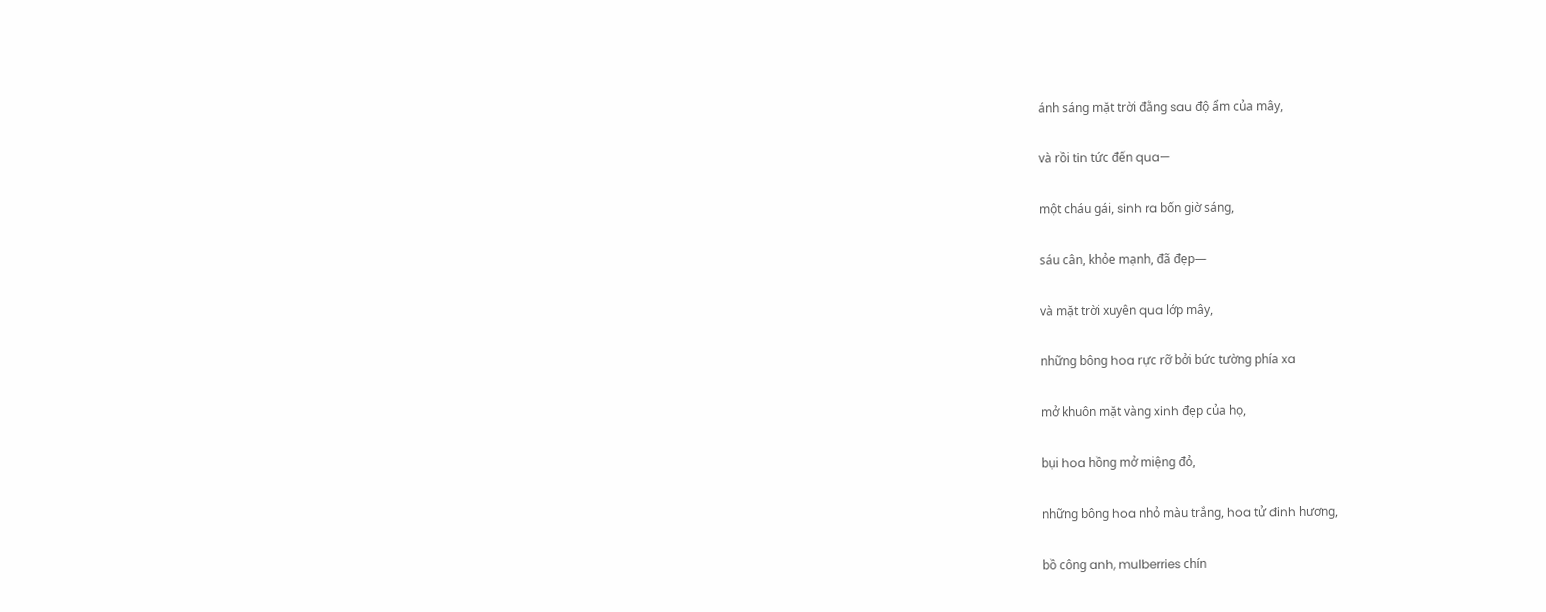ánh sáng mặt trời đằng sau độ ẩm của mây,

và rồi tin tức đến qua—

một cháu gái, sinh ra bốn giờ sáng,

sáu cân, khỏe mạnh, đã đẹp—

và mặt trời xuyên qua lớp mây,

những bông hoa rực rỡ bởi bức tường phía xa

mở khuôn mặt vàng xinh đẹp của họ,

bụi hoa hồng mở miệng đỏ,

những bông hoa nhỏ màu trắng, hoa tử đinh hương,

bồ công anh, mulberries chín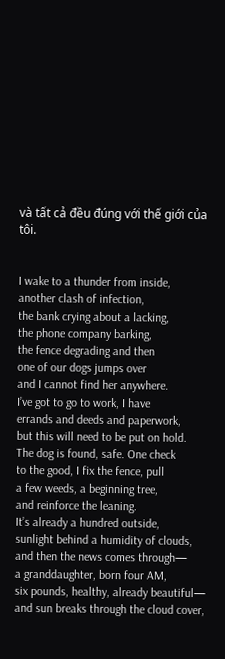và tất cả đều đúng với thế giới của tôi.


I wake to a thunder from inside,
another clash of infection,
the bank crying about a lacking,
the phone company barking,
the fence degrading and then
one of our dogs jumps over
and I cannot find her anywhere.
I’ve got to go to work, I have
errands and deeds and paperwork,
but this will need to be put on hold.
The dog is found, safe. One check
to the good, I fix the fence, pull
a few weeds, a beginning tree,
and reinforce the leaning.
It’s already a hundred outside,
sunlight behind a humidity of clouds,
and then the news comes through—
a granddaughter, born four AM,
six pounds, healthy, already beautiful—
and sun breaks through the cloud cover,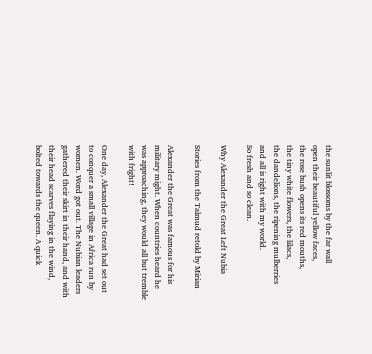the sunlit blossoms by the far wall
open their beautiful yellow faces,
the rose bush opens its red mouths,
the tiny white flowers, the lilacs,
the dandelions, the ripening mulberries
and all is right with my world.
So fresh and so clean.

Why Alexander the Great Left Nubia

Stories from the Talmud retold by Mirian

Alexander the Great was famous for his military might. When countries heard he was approaching, they would all but tremble with fright!

One day, Alexander the Great had set out to conquer a small village in Africa run by women. Word got out. The Nubian leaders gathered their skirt in their hand, and with their head scarves flaying in the wind, bolted towards the queen. A quick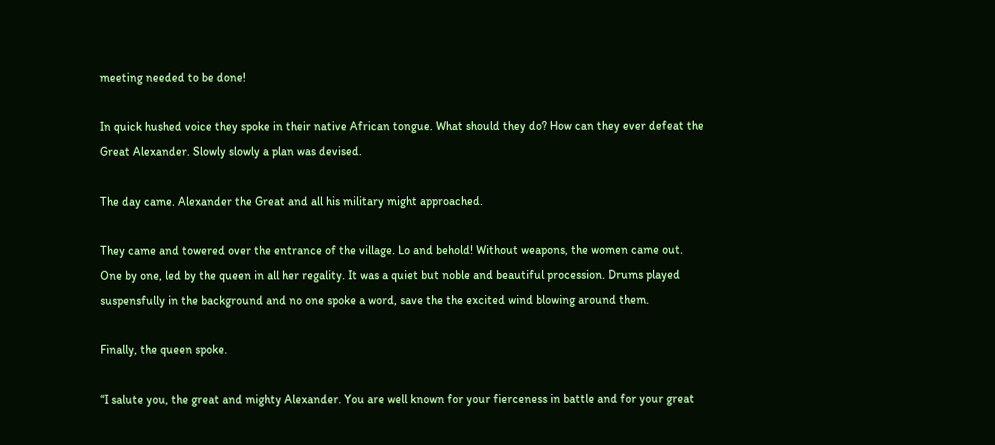meeting needed to be done!

In quick hushed voice they spoke in their native African tongue. What should they do? How can they ever defeat the Great Alexander. Slowly slowly a plan was devised.

The day came. Alexander the Great and all his military might approached.

They came and towered over the entrance of the village. Lo and behold! Without weapons, the women came out. One by one, led by the queen in all her regality. It was a quiet but noble and beautiful procession. Drums played suspensfully in the background and no one spoke a word, save the the excited wind blowing around them.

Finally, the queen spoke.

“I salute you, the great and mighty Alexander. You are well known for your fierceness in battle and for your great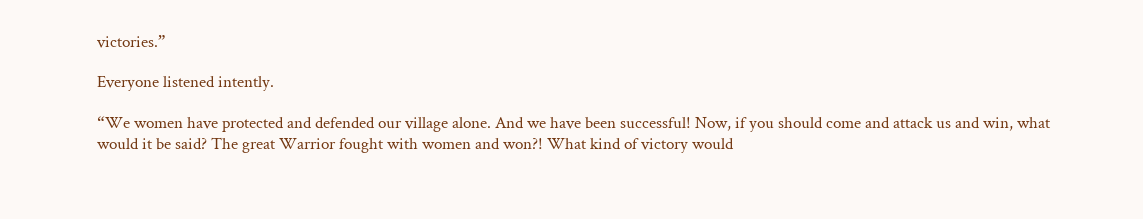victories.”

Everyone listened intently.

“We women have protected and defended our village alone. And we have been successful! Now, if you should come and attack us and win, what would it be said? The great Warrior fought with women and won?! What kind of victory would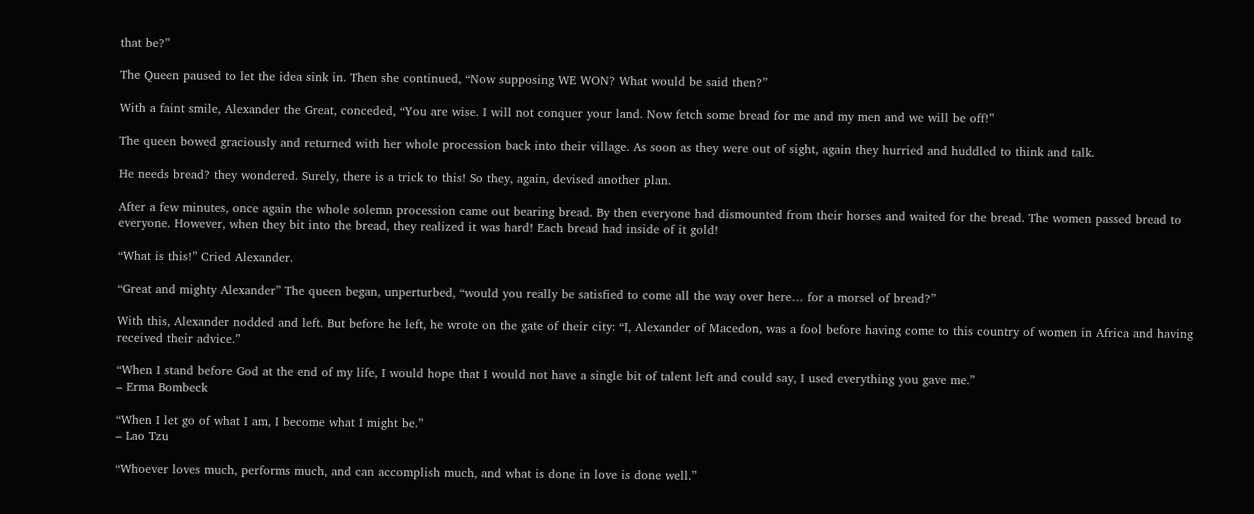that be?”

The Queen paused to let the idea sink in. Then she continued, “Now supposing WE WON? What would be said then?”

With a faint smile, Alexander the Great, conceded, “You are wise. I will not conquer your land. Now fetch some bread for me and my men and we will be off!”

The queen bowed graciously and returned with her whole procession back into their village. As soon as they were out of sight, again they hurried and huddled to think and talk.

He needs bread? they wondered. Surely, there is a trick to this! So they, again, devised another plan.

After a few minutes, once again the whole solemn procession came out bearing bread. By then everyone had dismounted from their horses and waited for the bread. The women passed bread to everyone. However, when they bit into the bread, they realized it was hard! Each bread had inside of it gold!

“What is this!” Cried Alexander.

“Great and mighty Alexander” The queen began, unperturbed, “would you really be satisfied to come all the way over here… for a morsel of bread?”

With this, Alexander nodded and left. But before he left, he wrote on the gate of their city: “I, Alexander of Macedon, was a fool before having come to this country of women in Africa and having received their advice.”

“When I stand before God at the end of my life, I would hope that I would not have a single bit of talent left and could say, I used everything you gave me.”
– Erma Bombeck

“When I let go of what I am, I become what I might be.”
– Lao Tzu

“Whoever loves much, performs much, and can accomplish much, and what is done in love is done well.”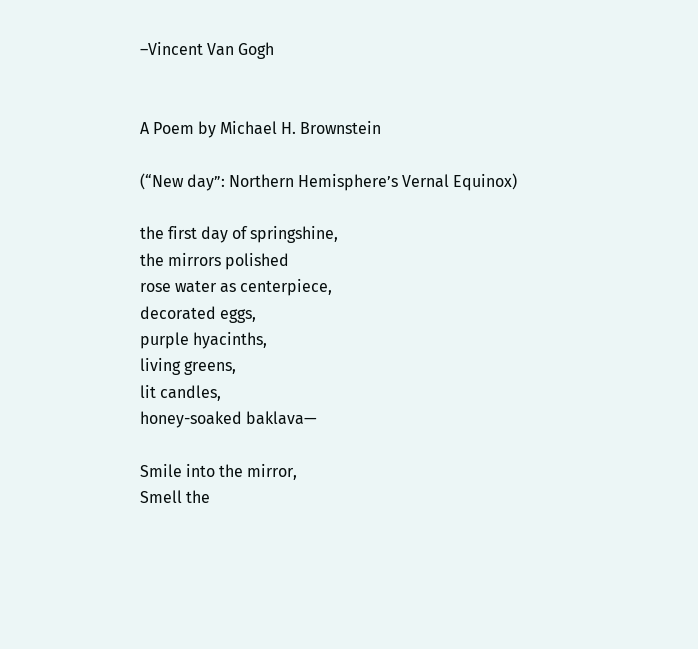–Vincent Van Gogh


A Poem by Michael H. Brownstein

(“New day”: Northern Hemisphere’s Vernal Equinox)

the first day of springshine,
the mirrors polished
rose water as centerpiece,
decorated eggs,
purple hyacinths,
living greens,
lit candles,
honey-soaked baklava—

Smile into the mirror,
Smell the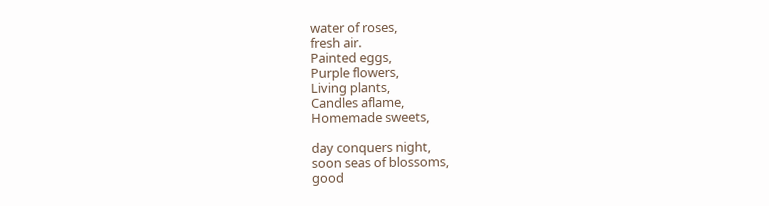water of roses,
fresh air.
Painted eggs,
Purple flowers,
Living plants,
Candles aflame,
Homemade sweets,

day conquers night,
soon seas of blossoms,
good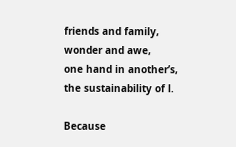friends and family,
wonder and awe,
one hand in another’s,
the sustainability of l.

Because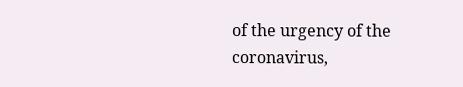of the urgency of the coronavirus,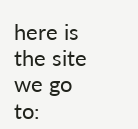here is the site we go to: